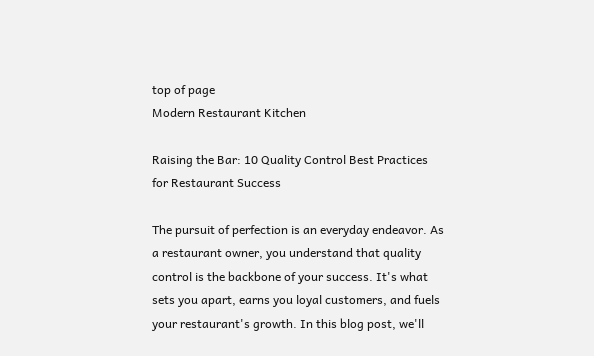top of page
Modern Restaurant Kitchen

Raising the Bar: 10 Quality Control Best Practices for Restaurant Success

The pursuit of perfection is an everyday endeavor. As a restaurant owner, you understand that quality control is the backbone of your success. It's what sets you apart, earns you loyal customers, and fuels your restaurant's growth. In this blog post, we'll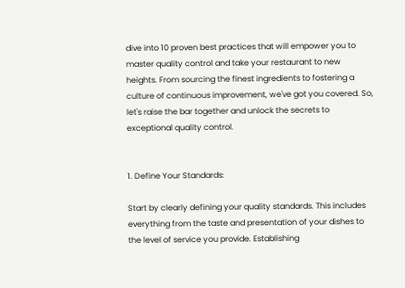dive into 10 proven best practices that will empower you to master quality control and take your restaurant to new heights. From sourcing the finest ingredients to fostering a culture of continuous improvement, we've got you covered. So, let's raise the bar together and unlock the secrets to exceptional quality control.


1. Define Your Standards:

Start by clearly defining your quality standards. This includes everything from the taste and presentation of your dishes to the level of service you provide. Establishing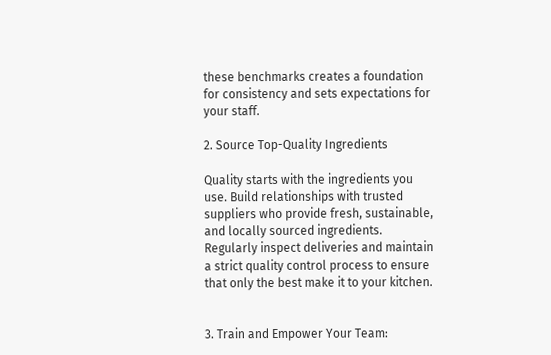these benchmarks creates a foundation for consistency and sets expectations for your staff.

2. Source Top-Quality Ingredients

Quality starts with the ingredients you use. Build relationships with trusted suppliers who provide fresh, sustainable, and locally sourced ingredients. Regularly inspect deliveries and maintain a strict quality control process to ensure that only the best make it to your kitchen.


3. Train and Empower Your Team: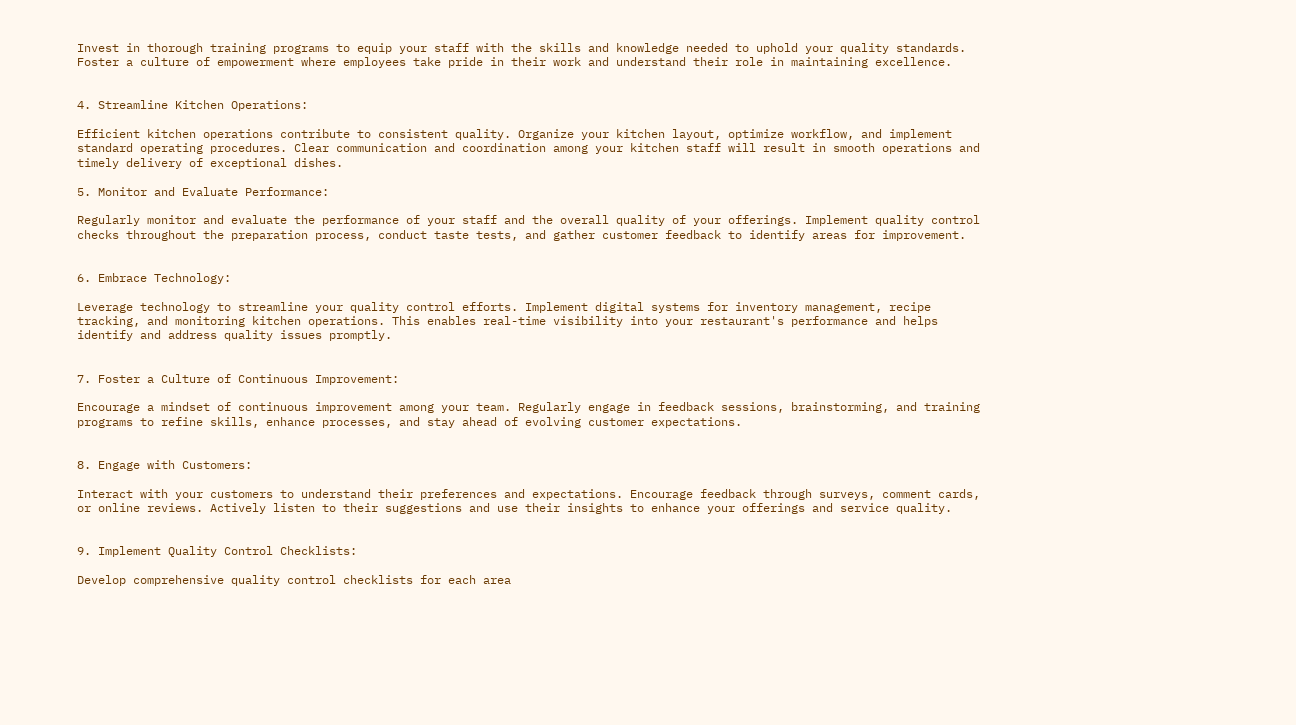Invest in thorough training programs to equip your staff with the skills and knowledge needed to uphold your quality standards. Foster a culture of empowerment where employees take pride in their work and understand their role in maintaining excellence.


4. Streamline Kitchen Operations:

Efficient kitchen operations contribute to consistent quality. Organize your kitchen layout, optimize workflow, and implement standard operating procedures. Clear communication and coordination among your kitchen staff will result in smooth operations and timely delivery of exceptional dishes.

5. Monitor and Evaluate Performance:

Regularly monitor and evaluate the performance of your staff and the overall quality of your offerings. Implement quality control checks throughout the preparation process, conduct taste tests, and gather customer feedback to identify areas for improvement.


6. Embrace Technology:

Leverage technology to streamline your quality control efforts. Implement digital systems for inventory management, recipe tracking, and monitoring kitchen operations. This enables real-time visibility into your restaurant's performance and helps identify and address quality issues promptly.


7. Foster a Culture of Continuous Improvement:

Encourage a mindset of continuous improvement among your team. Regularly engage in feedback sessions, brainstorming, and training programs to refine skills, enhance processes, and stay ahead of evolving customer expectations.


8. Engage with Customers:

Interact with your customers to understand their preferences and expectations. Encourage feedback through surveys, comment cards, or online reviews. Actively listen to their suggestions and use their insights to enhance your offerings and service quality.


9. Implement Quality Control Checklists:

Develop comprehensive quality control checklists for each area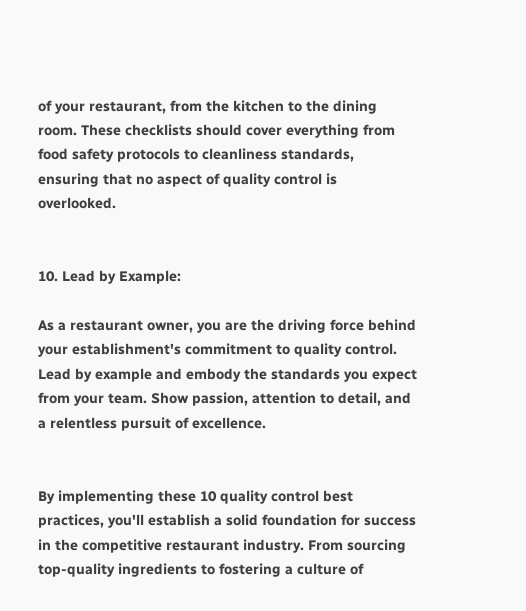of your restaurant, from the kitchen to the dining room. These checklists should cover everything from food safety protocols to cleanliness standards, ensuring that no aspect of quality control is overlooked.


10. Lead by Example:

As a restaurant owner, you are the driving force behind your establishment's commitment to quality control. Lead by example and embody the standards you expect from your team. Show passion, attention to detail, and a relentless pursuit of excellence.


By implementing these 10 quality control best practices, you'll establish a solid foundation for success in the competitive restaurant industry. From sourcing top-quality ingredients to fostering a culture of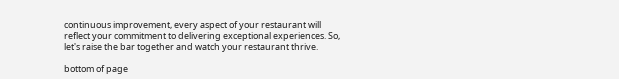continuous improvement, every aspect of your restaurant will reflect your commitment to delivering exceptional experiences. So, let's raise the bar together and watch your restaurant thrive.

bottom of page